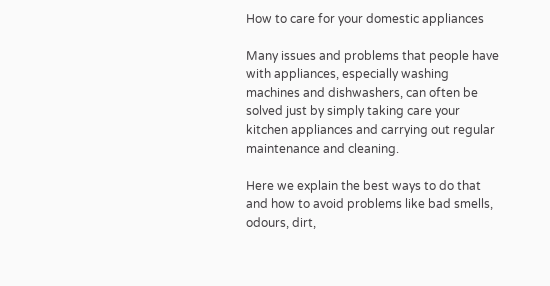How to care for your domestic appliances

Many issues and problems that people have with appliances, especially washing machines and dishwashers, can often be solved just by simply taking care your kitchen appliances and carrying out regular maintenance and cleaning.

Here we explain the best ways to do that and how to avoid problems like bad smells, odours, dirt,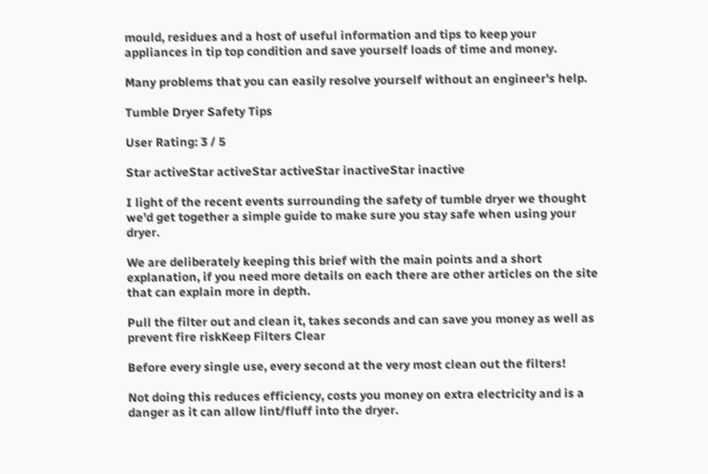mould, residues and a host of useful information and tips to keep your appliances in tip top condition and save yourself loads of time and money.

Many problems that you can easily resolve yourself without an engineer's help.

Tumble Dryer Safety Tips

User Rating: 3 / 5

Star activeStar activeStar activeStar inactiveStar inactive

I light of the recent events surrounding the safety of tumble dryer we thought we’d get together a simple guide to make sure you stay safe when using your dryer.

We are deliberately keeping this brief with the main points and a short explanation, if you need more details on each there are other articles on the site that can explain more in depth.

Pull the filter out and clean it, takes seconds and can save you money as well as prevent fire riskKeep Filters Clear

Before every single use, every second at the very most clean out the filters!

Not doing this reduces efficiency, costs you money on extra electricity and is a danger as it can allow lint/fluff into the dryer.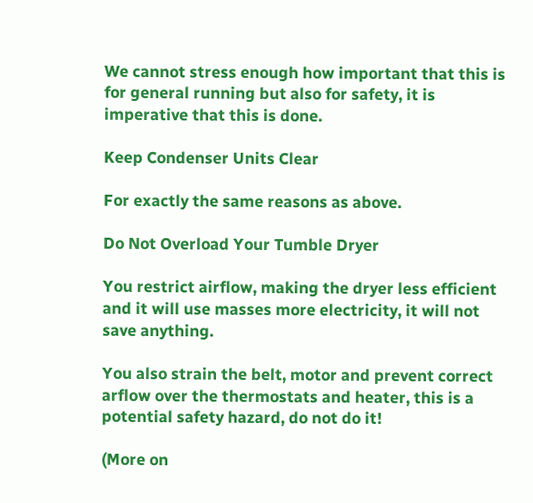We cannot stress enough how important that this is for general running but also for safety, it is imperative that this is done.

Keep Condenser Units Clear

For exactly the same reasons as above.

Do Not Overload Your Tumble Dryer

You restrict airflow, making the dryer less efficient and it will use masses more electricity, it will not save anything.

You also strain the belt, motor and prevent correct arflow over the thermostats and heater, this is a potential safety hazard, do not do it!

(More on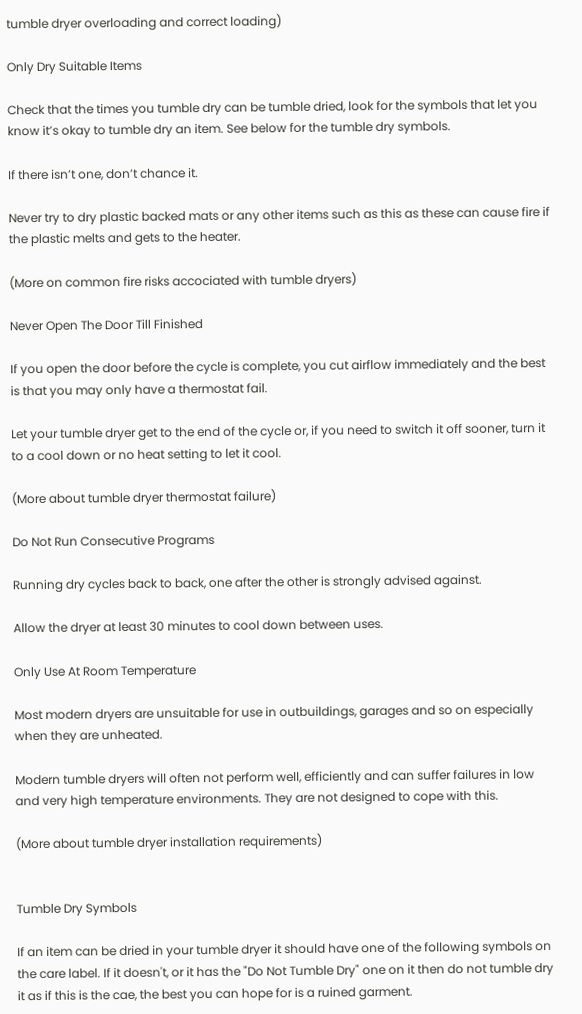tumble dryer overloading and correct loading)

Only Dry Suitable Items

Check that the times you tumble dry can be tumble dried, look for the symbols that let you know it’s okay to tumble dry an item. See below for the tumble dry symbols.

If there isn’t one, don’t chance it.

Never try to dry plastic backed mats or any other items such as this as these can cause fire if the plastic melts and gets to the heater.

(More on common fire risks accociated with tumble dryers)

Never Open The Door Till Finished

If you open the door before the cycle is complete, you cut airflow immediately and the best is that you may only have a thermostat fail.

Let your tumble dryer get to the end of the cycle or, if you need to switch it off sooner, turn it to a cool down or no heat setting to let it cool.

(More about tumble dryer thermostat failure)

Do Not Run Consecutive Programs

Running dry cycles back to back, one after the other is strongly advised against.

Allow the dryer at least 30 minutes to cool down between uses.

Only Use At Room Temperature

Most modern dryers are unsuitable for use in outbuildings, garages and so on especially when they are unheated.

Modern tumble dryers will often not perform well, efficiently and can suffer failures in low and very high temperature environments. They are not designed to cope with this.

(More about tumble dryer installation requirements)


Tumble Dry Symbols

If an item can be dried in your tumble dryer it should have one of the following symbols on the care label. If it doesn't, or it has the "Do Not Tumble Dry" one on it then do not tumble dry it as if this is the cae, the best you can hope for is a ruined garment.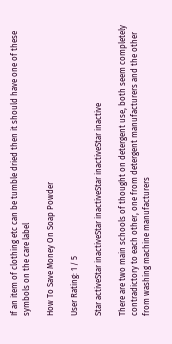If an item of clothing etc can be tumble dried then it should have one of these symbols on the care label

How To Save Money On Soap Powder

User Rating: 1 / 5

Star activeStar inactiveStar inactiveStar inactiveStar inactive

There are two main schools of thought on detergent use, both seem completely contradictory to each other, one from detergent manufacturers and the other from washing machine manufacturers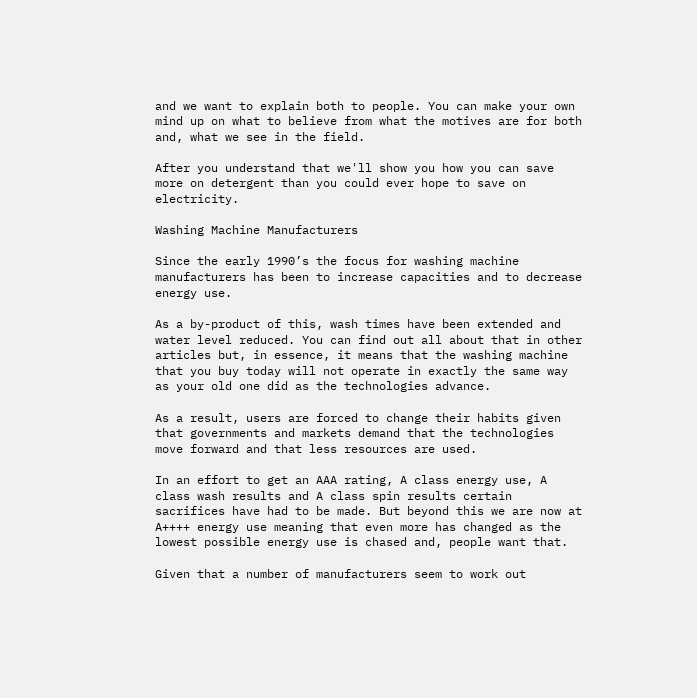and we want to explain both to people. You can make your own mind up on what to believe from what the motives are for both and, what we see in the field.

After you understand that we'll show you how you can save more on detergent than you could ever hope to save on electricity.

Washing Machine Manufacturers

Since the early 1990’s the focus for washing machine manufacturers has been to increase capacities and to decrease energy use.

As a by-product of this, wash times have been extended and water level reduced. You can find out all about that in other articles but, in essence, it means that the washing machine that you buy today will not operate in exactly the same way as your old one did as the technologies advance.

As a result, users are forced to change their habits given that governments and markets demand that the technologies move forward and that less resources are used.

In an effort to get an AAA rating, A class energy use, A class wash results and A class spin results certain sacrifices have had to be made. But beyond this we are now at A++++ energy use meaning that even more has changed as the lowest possible energy use is chased and, people want that.

Given that a number of manufacturers seem to work out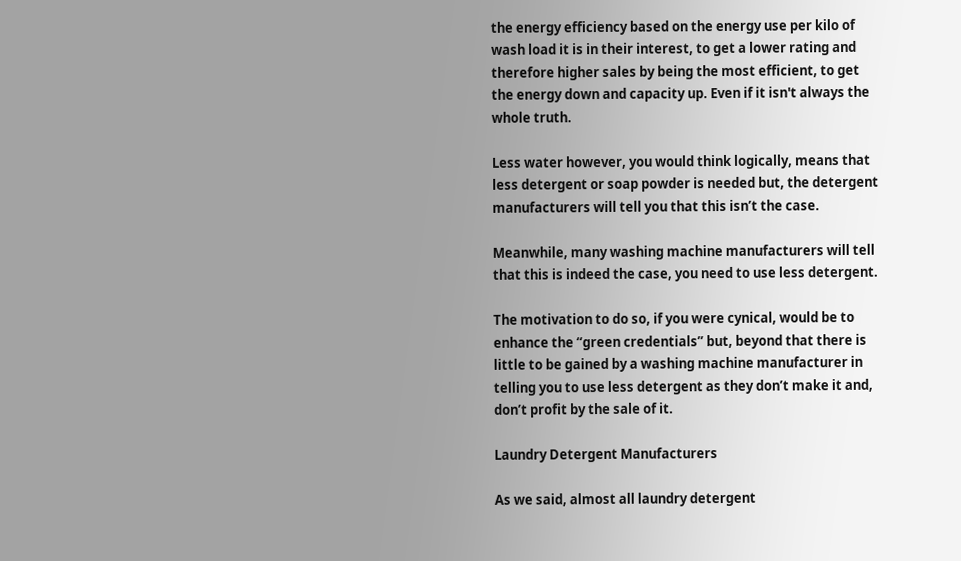the energy efficiency based on the energy use per kilo of wash load it is in their interest, to get a lower rating and therefore higher sales by being the most efficient, to get the energy down and capacity up. Even if it isn't always the whole truth.

Less water however, you would think logically, means that less detergent or soap powder is needed but, the detergent manufacturers will tell you that this isn’t the case.

Meanwhile, many washing machine manufacturers will tell that this is indeed the case, you need to use less detergent.

The motivation to do so, if you were cynical, would be to enhance the “green credentials” but, beyond that there is little to be gained by a washing machine manufacturer in telling you to use less detergent as they don’t make it and, don’t profit by the sale of it.

Laundry Detergent Manufacturers

As we said, almost all laundry detergent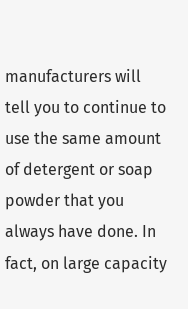manufacturers will tell you to continue to use the same amount of detergent or soap powder that you always have done. In fact, on large capacity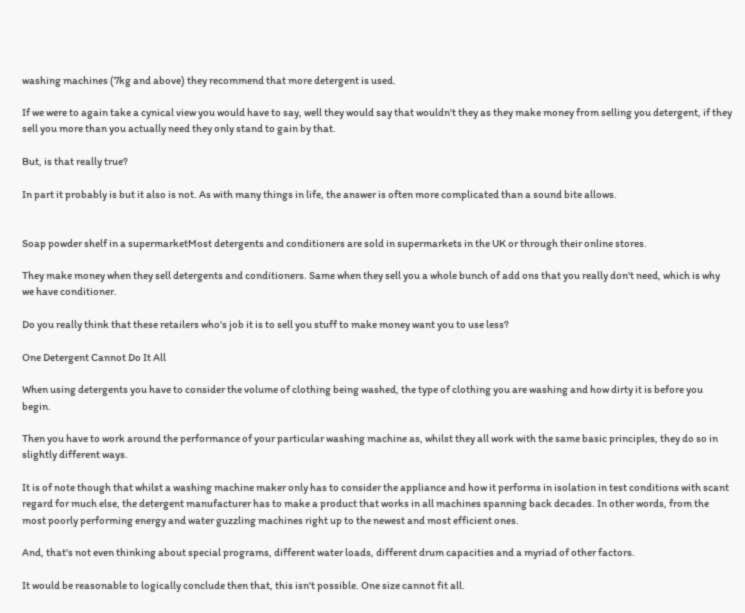washing machines (7kg and above) they recommend that more detergent is used.

If we were to again take a cynical view you would have to say, well they would say that wouldn't they as they make money from selling you detergent, if they sell you more than you actually need they only stand to gain by that.

But, is that really true?

In part it probably is but it also is not. As with many things in life, the answer is often more complicated than a sound bite allows.


Soap powder shelf in a supermarketMost detergents and conditioners are sold in supermarkets in the UK or through their online stores.

They make money when they sell detergents and conditioners. Same when they sell you a whole bunch of add ons that you really don't need, which is why we have conditioner.

Do you really think that these retailers who's job it is to sell you stuff to make money want you to use less?

One Detergent Cannot Do It All

When using detergents you have to consider the volume of clothing being washed, the type of clothing you are washing and how dirty it is before you begin.

Then you have to work around the performance of your particular washing machine as, whilst they all work with the same basic principles, they do so in slightly different ways.

It is of note though that whilst a washing machine maker only has to consider the appliance and how it performs in isolation in test conditions with scant regard for much else, the detergent manufacturer has to make a product that works in all machines spanning back decades. In other words, from the most poorly performing energy and water guzzling machines right up to the newest and most efficient ones.

And, that's not even thinking about special programs, different water loads, different drum capacities and a myriad of other factors.

It would be reasonable to logically conclude then that, this isn't possible. One size cannot fit all.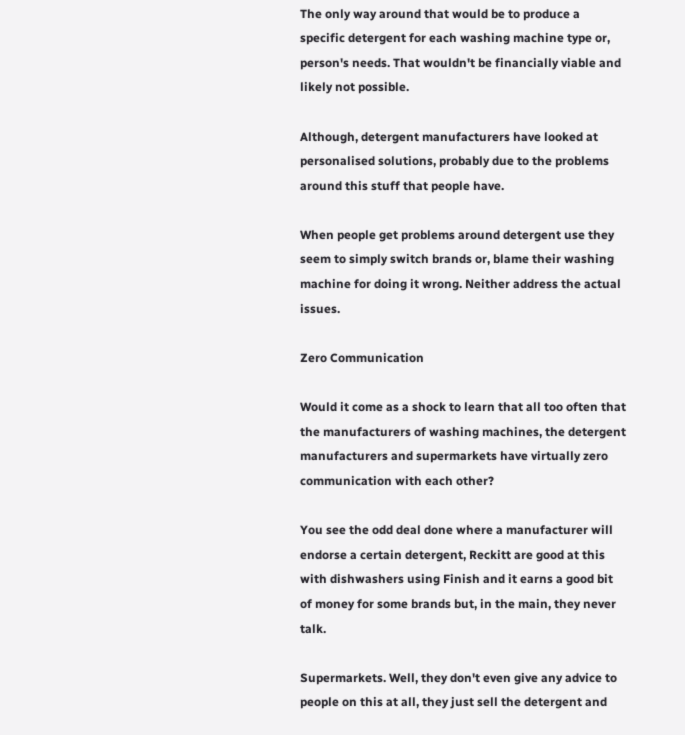The only way around that would be to produce a specific detergent for each washing machine type or, person's needs. That wouldn't be financially viable and likely not possible.

Although, detergent manufacturers have looked at personalised solutions, probably due to the problems around this stuff that people have.

When people get problems around detergent use they seem to simply switch brands or, blame their washing machine for doing it wrong. Neither address the actual issues.

Zero Communication

Would it come as a shock to learn that all too often that the manufacturers of washing machines, the detergent manufacturers and supermarkets have virtually zero communication with each other?

You see the odd deal done where a manufacturer will endorse a certain detergent, Reckitt are good at this with dishwashers using Finish and it earns a good bit of money for some brands but, in the main, they never talk.

Supermarkets. Well, they don't even give any advice to people on this at all, they just sell the detergent and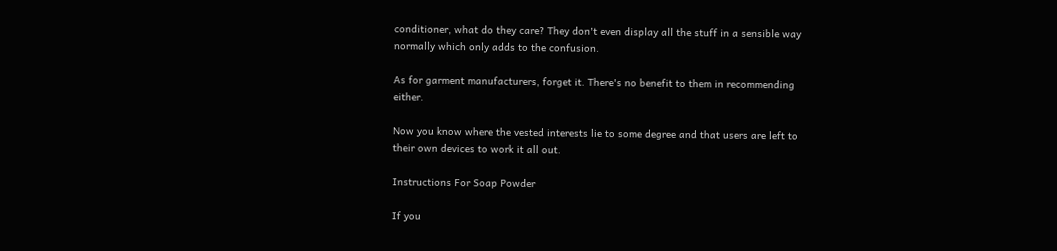conditioner, what do they care? They don't even display all the stuff in a sensible way normally which only adds to the confusion.

As for garment manufacturers, forget it. There's no benefit to them in recommending either.

Now you know where the vested interests lie to some degree and that users are left to their own devices to work it all out.

Instructions For Soap Powder

If you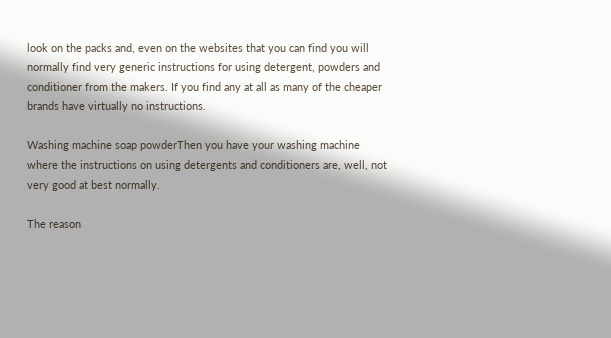look on the packs and, even on the websites that you can find you will normally find very generic instructions for using detergent, powders and conditioner from the makers. If you find any at all as many of the cheaper brands have virtually no instructions.

Washing machine soap powderThen you have your washing machine where the instructions on using detergents and conditioners are, well, not very good at best normally.

The reason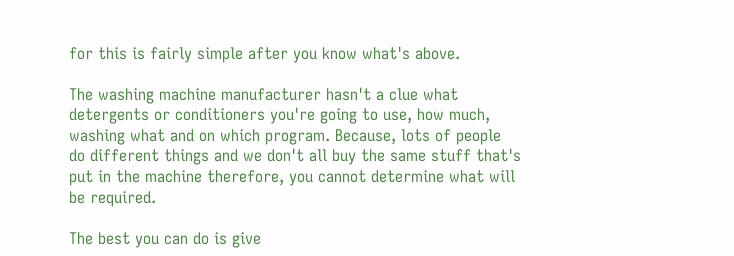for this is fairly simple after you know what's above.

The washing machine manufacturer hasn't a clue what detergents or conditioners you're going to use, how much, washing what and on which program. Because, lots of people do different things and we don't all buy the same stuff that's put in the machine therefore, you cannot determine what will be required.

The best you can do is give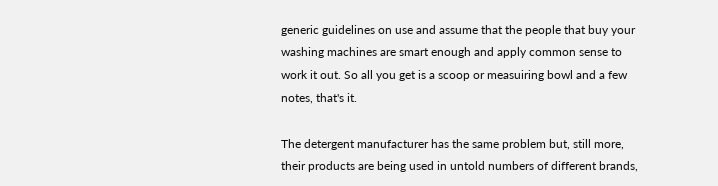generic guidelines on use and assume that the people that buy your washing machines are smart enough and apply common sense to work it out. So all you get is a scoop or measuiring bowl and a few notes, that's it.

The detergent manufacturer has the same problem but, still more, their products are being used in untold numbers of different brands,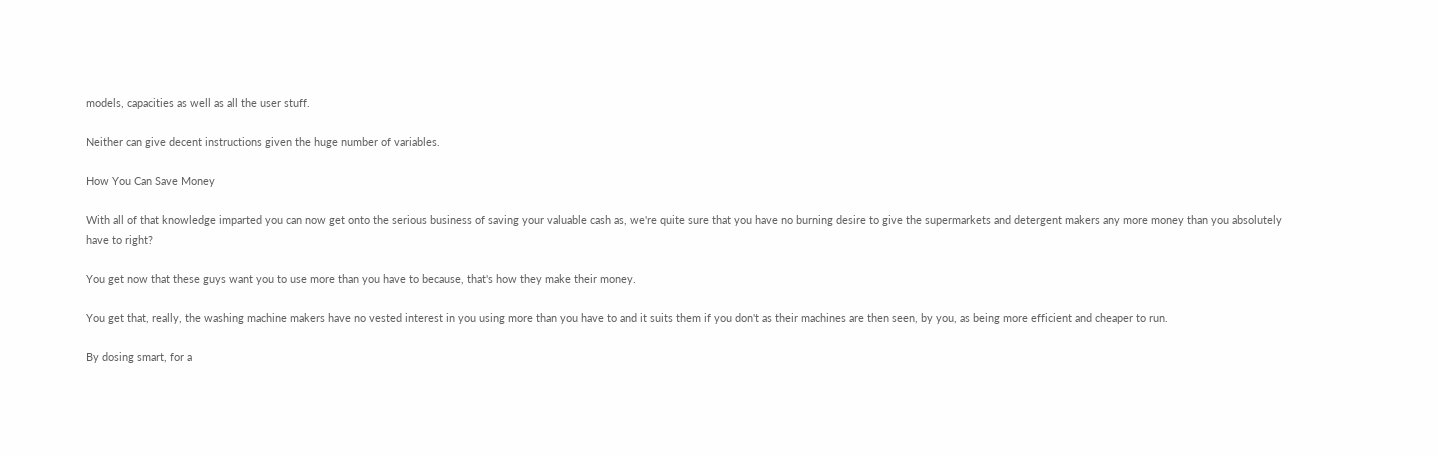models, capacities as well as all the user stuff.

Neither can give decent instructions given the huge number of variables.

How You Can Save Money

With all of that knowledge imparted you can now get onto the serious business of saving your valuable cash as, we're quite sure that you have no burning desire to give the supermarkets and detergent makers any more money than you absolutely have to right?

You get now that these guys want you to use more than you have to because, that's how they make their money.

You get that, really, the washing machine makers have no vested interest in you using more than you have to and it suits them if you don't as their machines are then seen, by you, as being more efficient and cheaper to run.

By dosing smart, for a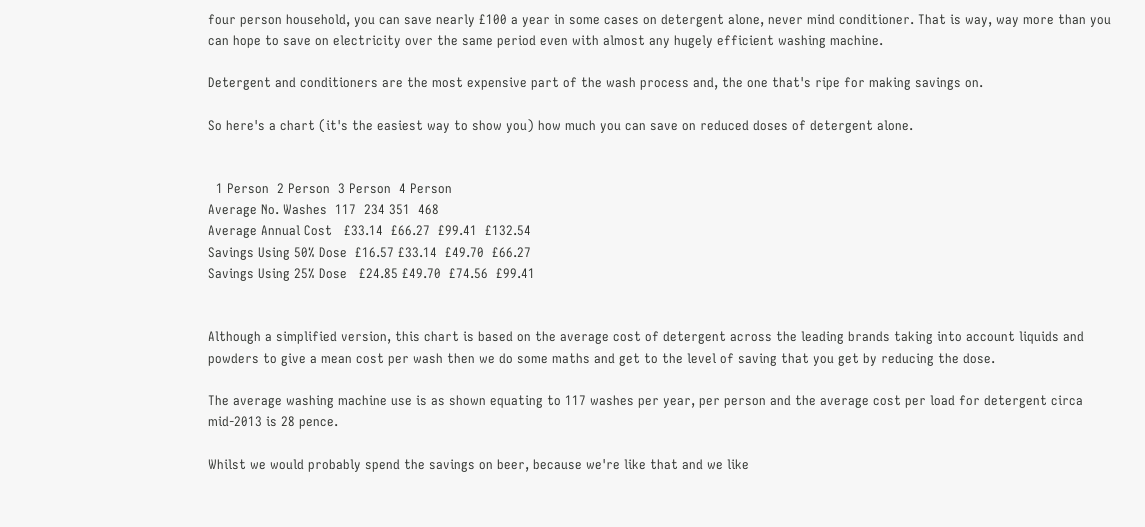four person household, you can save nearly £100 a year in some cases on detergent alone, never mind conditioner. That is way, way more than you can hope to save on electricity over the same period even with almost any hugely efficient washing machine.

Detergent and conditioners are the most expensive part of the wash process and, the one that's ripe for making savings on.

So here's a chart (it's the easiest way to show you) how much you can save on reduced doses of detergent alone.


  1 Person  2 Person  3 Person  4 Person
Average No. Washes  117  234 351  468
Average Annual Cost   £33.14  £66.27  £99.41  £132.54
Savings Using 50% Dose  £16.57 £33.14  £49.70  £66.27
Savings Using 25% Dose   £24.85 £49.70  £74.56  £99.41


Although a simplified version, this chart is based on the average cost of detergent across the leading brands taking into account liquids and powders to give a mean cost per wash then we do some maths and get to the level of saving that you get by reducing the dose.

The average washing machine use is as shown equating to 117 washes per year, per person and the average cost per load for detergent circa mid-2013 is 28 pence.

Whilst we would probably spend the savings on beer, because we're like that and we like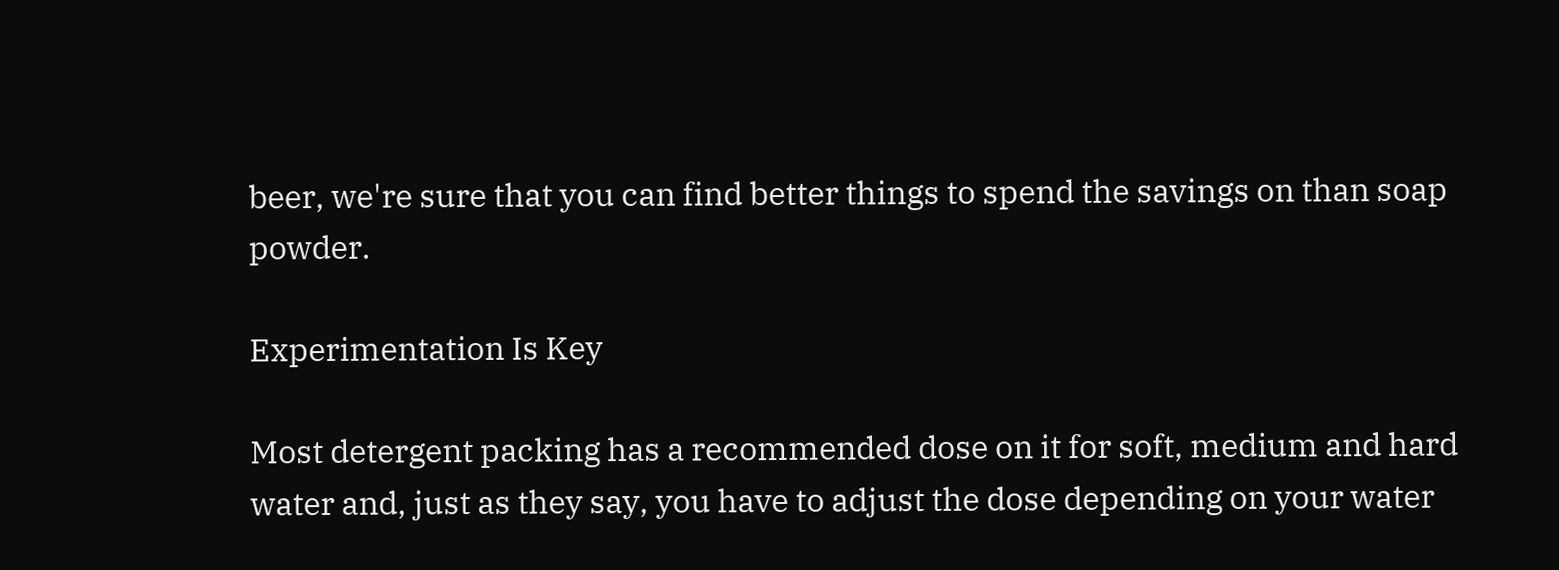beer, we're sure that you can find better things to spend the savings on than soap powder.

Experimentation Is Key

Most detergent packing has a recommended dose on it for soft, medium and hard water and, just as they say, you have to adjust the dose depending on your water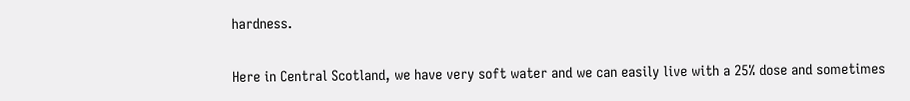hardness.

Here in Central Scotland, we have very soft water and we can easily live with a 25% dose and sometimes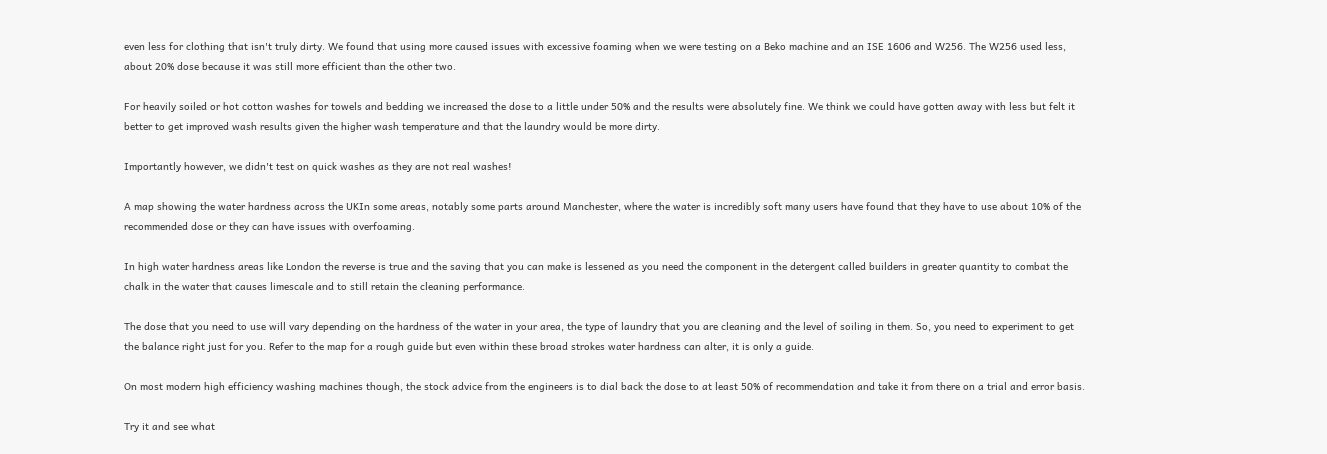even less for clothing that isn't truly dirty. We found that using more caused issues with excessive foaming when we were testing on a Beko machine and an ISE 1606 and W256. The W256 used less, about 20% dose because it was still more efficient than the other two.

For heavily soiled or hot cotton washes for towels and bedding we increased the dose to a little under 50% and the results were absolutely fine. We think we could have gotten away with less but felt it better to get improved wash results given the higher wash temperature and that the laundry would be more dirty.

Importantly however, we didn't test on quick washes as they are not real washes!

A map showing the water hardness across the UKIn some areas, notably some parts around Manchester, where the water is incredibly soft many users have found that they have to use about 10% of the recommended dose or they can have issues with overfoaming.

In high water hardness areas like London the reverse is true and the saving that you can make is lessened as you need the component in the detergent called builders in greater quantity to combat the chalk in the water that causes limescale and to still retain the cleaning performance.

The dose that you need to use will vary depending on the hardness of the water in your area, the type of laundry that you are cleaning and the level of soiling in them. So, you need to experiment to get the balance right just for you. Refer to the map for a rough guide but even within these broad strokes water hardness can alter, it is only a guide.

On most modern high efficiency washing machines though, the stock advice from the engineers is to dial back the dose to at least 50% of recommendation and take it from there on a trial and error basis.

Try it and see what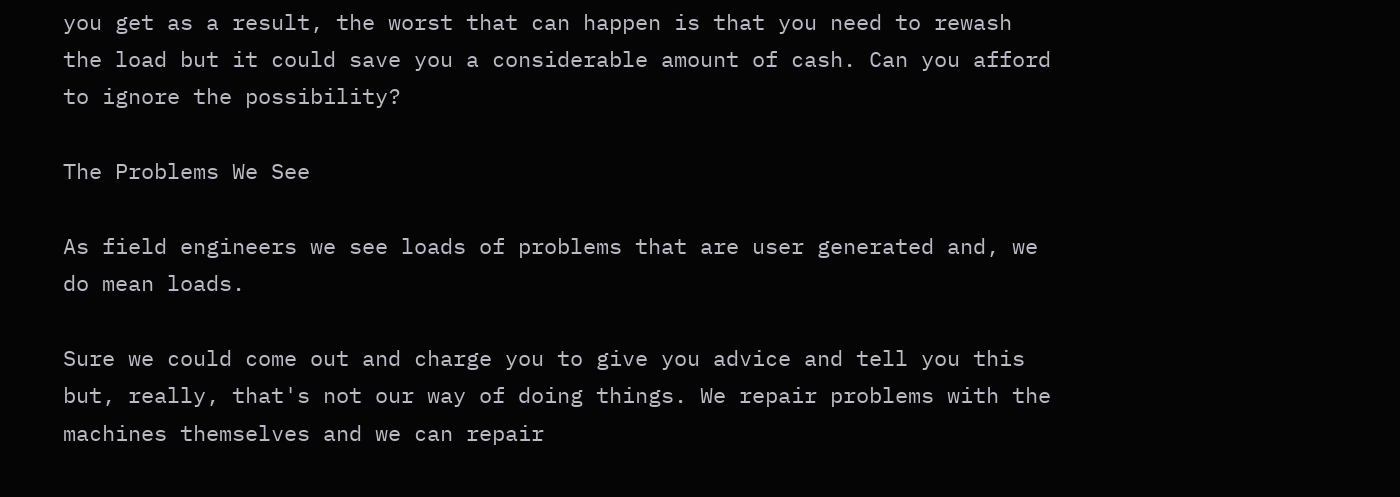you get as a result, the worst that can happen is that you need to rewash the load but it could save you a considerable amount of cash. Can you afford to ignore the possibility?

The Problems We See

As field engineers we see loads of problems that are user generated and, we do mean loads.

Sure we could come out and charge you to give you advice and tell you this but, really, that's not our way of doing things. We repair problems with the machines themselves and we can repair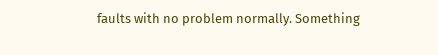faults with no problem normally. Something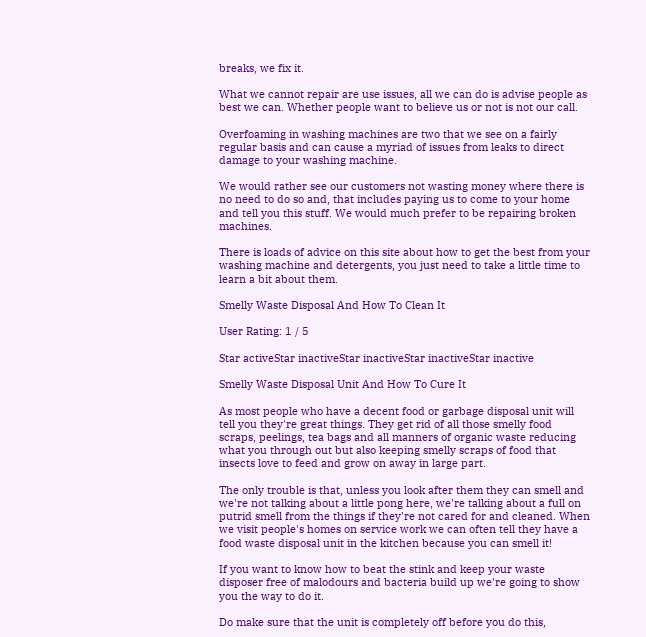breaks, we fix it.

What we cannot repair are use issues, all we can do is advise people as best we can. Whether people want to believe us or not is not our call.

Overfoaming in washing machines are two that we see on a fairly regular basis and can cause a myriad of issues from leaks to direct damage to your washing machine.

We would rather see our customers not wasting money where there is no need to do so and, that includes paying us to come to your home and tell you this stuff. We would much prefer to be repairing broken machines.

There is loads of advice on this site about how to get the best from your washing machine and detergents, you just need to take a little time to learn a bit about them.

Smelly Waste Disposal And How To Clean It

User Rating: 1 / 5

Star activeStar inactiveStar inactiveStar inactiveStar inactive

Smelly Waste Disposal Unit And How To Cure It

As most people who have a decent food or garbage disposal unit will tell you they're great things. They get rid of all those smelly food scraps, peelings, tea bags and all manners of organic waste reducing what you through out but also keeping smelly scraps of food that insects love to feed and grow on away in large part.

The only trouble is that, unless you look after them they can smell and we're not talking about a little pong here, we're talking about a full on putrid smell from the things if they're not cared for and cleaned. When we visit people's homes on service work we can often tell they have a food waste disposal unit in the kitchen because you can smell it!

If you want to know how to beat the stink and keep your waste disposer free of malodours and bacteria build up we're going to show you the way to do it.

Do make sure that the unit is completely off before you do this,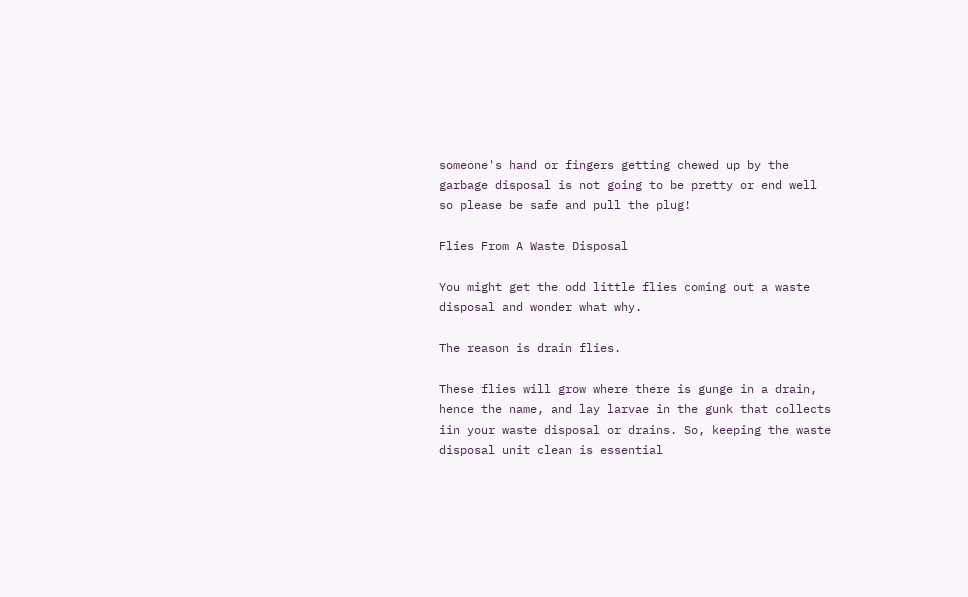someone's hand or fingers getting chewed up by the garbage disposal is not going to be pretty or end well so please be safe and pull the plug!

Flies From A Waste Disposal

You might get the odd little flies coming out a waste disposal and wonder what why.

The reason is drain flies.

These flies will grow where there is gunge in a drain, hence the name, and lay larvae in the gunk that collects iin your waste disposal or drains. So, keeping the waste disposal unit clean is essential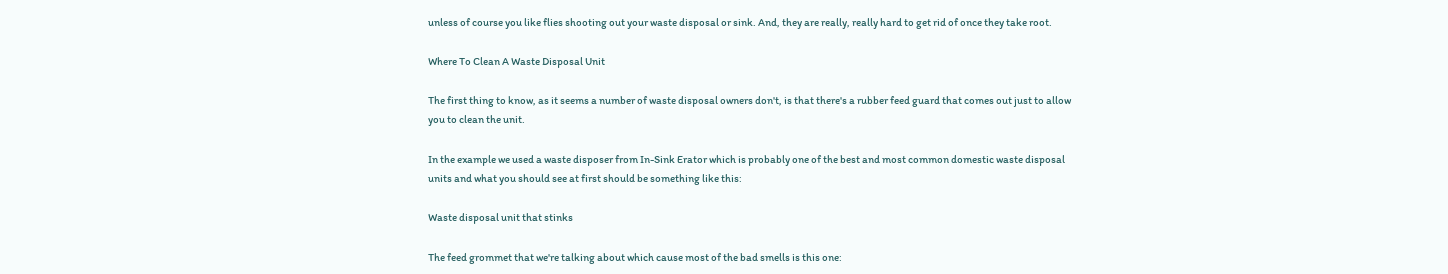unless of course you like flies shooting out your waste disposal or sink. And, they are really, really hard to get rid of once they take root.

Where To Clean A Waste Disposal Unit

The first thing to know, as it seems a number of waste disposal owners don't, is that there's a rubber feed guard that comes out just to allow you to clean the unit.

In the example we used a waste disposer from In-Sink Erator which is probably one of the best and most common domestic waste disposal units and what you should see at first should be something like this:

Waste disposal unit that stinks

The feed grommet that we're talking about which cause most of the bad smells is this one: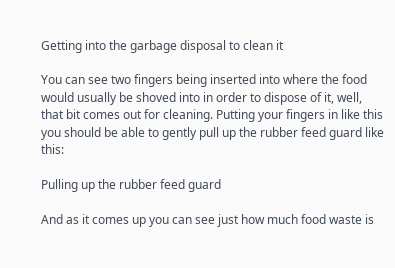Getting into the garbage disposal to clean it

You can see two fingers being inserted into where the food would usually be shoved into in order to dispose of it, well, that bit comes out for cleaning. Putting your fingers in like this you should be able to gently pull up the rubber feed guard like this:

Pulling up the rubber feed guard

And as it comes up you can see just how much food waste is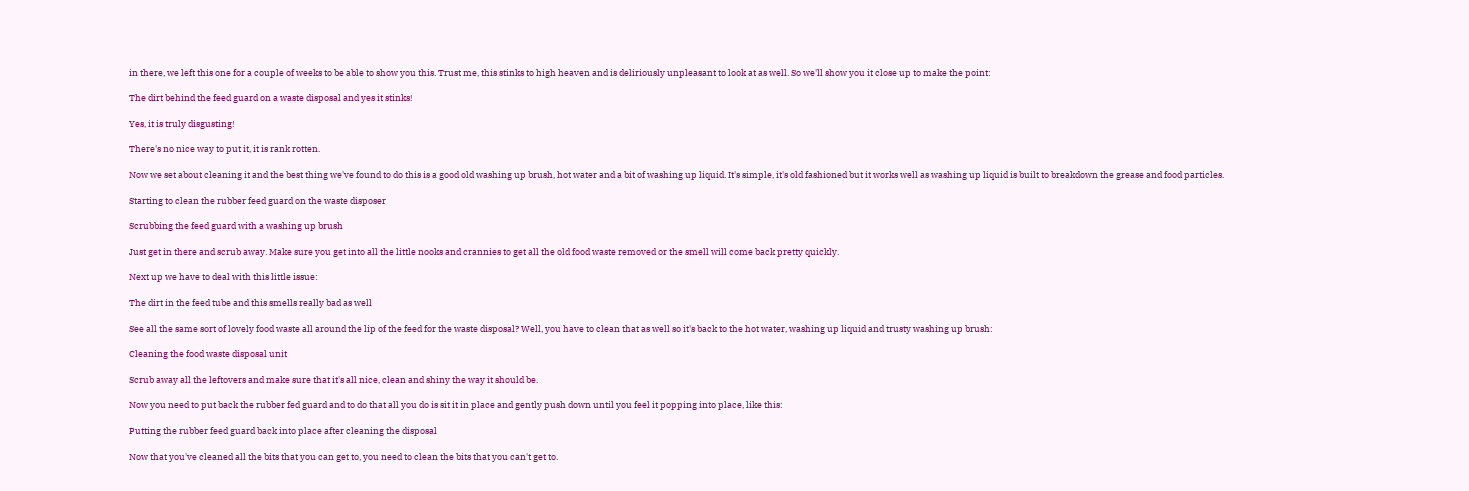in there, we left this one for a couple of weeks to be able to show you this. Trust me, this stinks to high heaven and is deliriously unpleasant to look at as well. So we'll show you it close up to make the point:

The dirt behind the feed guard on a waste disposal and yes it stinks!

Yes, it is truly disgusting!

There's no nice way to put it, it is rank rotten.

Now we set about cleaning it and the best thing we've found to do this is a good old washing up brush, hot water and a bit of washing up liquid. It's simple, it's old fashioned but it works well as washing up liquid is built to breakdown the grease and food particles.

Starting to clean the rubber feed guard on the waste disposer

Scrubbing the feed guard with a washing up brush

Just get in there and scrub away. Make sure you get into all the little nooks and crannies to get all the old food waste removed or the smell will come back pretty quickly.

Next up we have to deal with this little issue:

The dirt in the feed tube and this smells really bad as well

See all the same sort of lovely food waste all around the lip of the feed for the waste disposal? Well, you have to clean that as well so it's back to the hot water, washing up liquid and trusty washing up brush:

Cleaning the food waste disposal unit

Scrub away all the leftovers and make sure that it's all nice, clean and shiny the way it should be.

Now you need to put back the rubber fed guard and to do that all you do is sit it in place and gently push down until you feel it popping into place, like this:

Putting the rubber feed guard back into place after cleaning the disposal

Now that you've cleaned all the bits that you can get to, you need to clean the bits that you can't get to.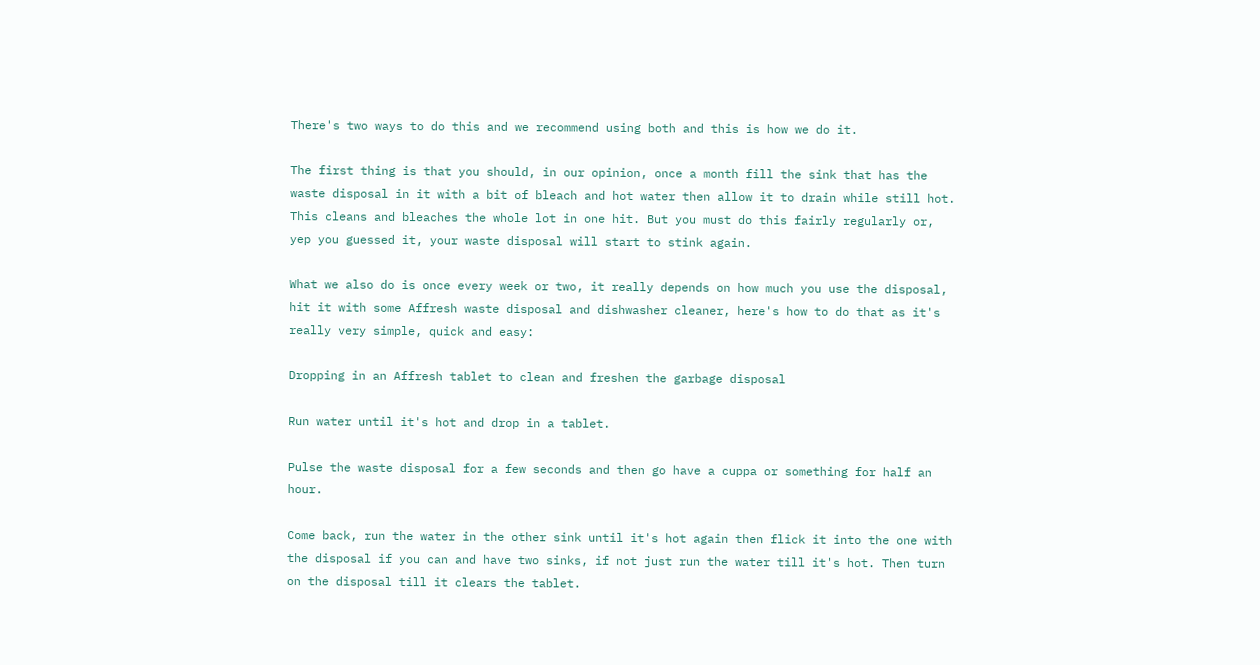There's two ways to do this and we recommend using both and this is how we do it.

The first thing is that you should, in our opinion, once a month fill the sink that has the waste disposal in it with a bit of bleach and hot water then allow it to drain while still hot. This cleans and bleaches the whole lot in one hit. But you must do this fairly regularly or, yep you guessed it, your waste disposal will start to stink again.

What we also do is once every week or two, it really depends on how much you use the disposal, hit it with some Affresh waste disposal and dishwasher cleaner, here's how to do that as it's really very simple, quick and easy:

Dropping in an Affresh tablet to clean and freshen the garbage disposal

Run water until it's hot and drop in a tablet.

Pulse the waste disposal for a few seconds and then go have a cuppa or something for half an hour.

Come back, run the water in the other sink until it's hot again then flick it into the one with the disposal if you can and have two sinks, if not just run the water till it's hot. Then turn on the disposal till it clears the tablet.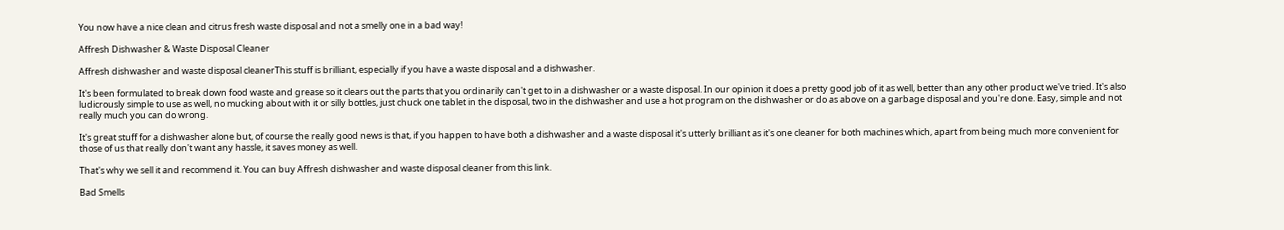You now have a nice clean and citrus fresh waste disposal and not a smelly one in a bad way!

Affresh Dishwasher & Waste Disposal Cleaner

Affresh dishwasher and waste disposal cleanerThis stuff is brilliant, especially if you have a waste disposal and a dishwasher.

It's been formulated to break down food waste and grease so it clears out the parts that you ordinarily can't get to in a dishwasher or a waste disposal. In our opinion it does a pretty good job of it as well, better than any other product we've tried. It's also ludicrously simple to use as well, no mucking about with it or silly bottles, just chuck one tablet in the disposal, two in the dishwasher and use a hot program on the dishwasher or do as above on a garbage disposal and you're done. Easy, simple and not really much you can do wrong.

It's great stuff for a dishwasher alone but, of course the really good news is that, if you happen to have both a dishwasher and a waste disposal it's utterly brilliant as it's one cleaner for both machines which, apart from being much more convenient for those of us that really don't want any hassle, it saves money as well.

That's why we sell it and recommend it. You can buy Affresh dishwasher and waste disposal cleaner from this link.

Bad Smells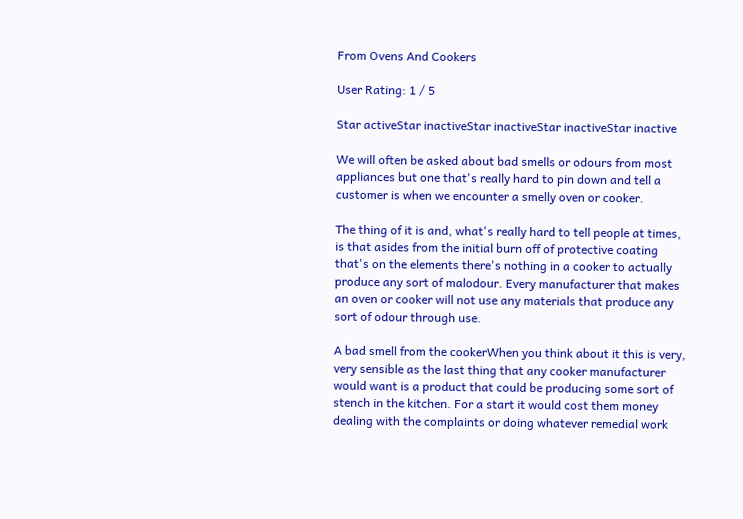From Ovens And Cookers

User Rating: 1 / 5

Star activeStar inactiveStar inactiveStar inactiveStar inactive

We will often be asked about bad smells or odours from most appliances but one that's really hard to pin down and tell a customer is when we encounter a smelly oven or cooker.

The thing of it is and, what's really hard to tell people at times, is that asides from the initial burn off of protective coating that's on the elements there's nothing in a cooker to actually produce any sort of malodour. Every manufacturer that makes an oven or cooker will not use any materials that produce any sort of odour through use.

A bad smell from the cookerWhen you think about it this is very, very sensible as the last thing that any cooker manufacturer would want is a product that could be producing some sort of stench in the kitchen. For a start it would cost them money dealing with the complaints or doing whatever remedial work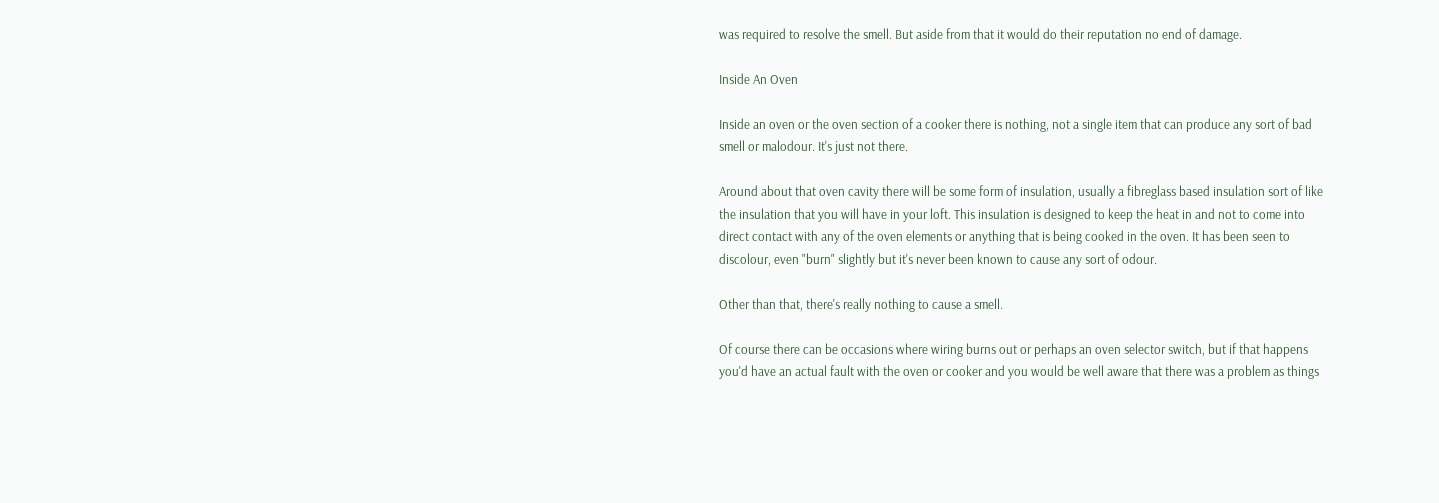was required to resolve the smell. But aside from that it would do their reputation no end of damage.

Inside An Oven

Inside an oven or the oven section of a cooker there is nothing, not a single item that can produce any sort of bad smell or malodour. It's just not there.

Around about that oven cavity there will be some form of insulation, usually a fibreglass based insulation sort of like the insulation that you will have in your loft. This insulation is designed to keep the heat in and not to come into direct contact with any of the oven elements or anything that is being cooked in the oven. It has been seen to discolour, even "burn" slightly but it's never been known to cause any sort of odour.

Other than that, there's really nothing to cause a smell.

Of course there can be occasions where wiring burns out or perhaps an oven selector switch, but if that happens you'd have an actual fault with the oven or cooker and you would be well aware that there was a problem as things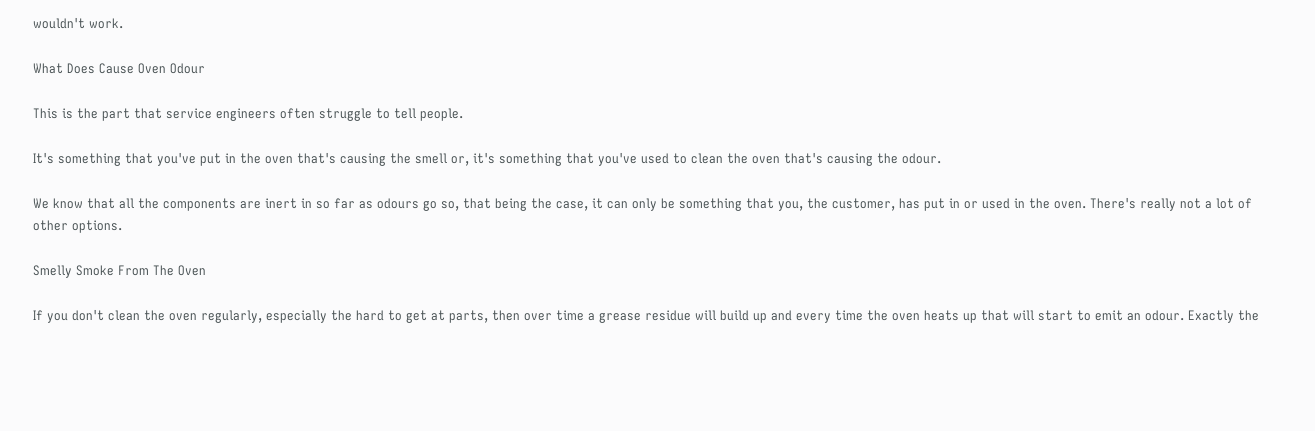wouldn't work.

What Does Cause Oven Odour

This is the part that service engineers often struggle to tell people.

It's something that you've put in the oven that's causing the smell or, it's something that you've used to clean the oven that's causing the odour.

We know that all the components are inert in so far as odours go so, that being the case, it can only be something that you, the customer, has put in or used in the oven. There's really not a lot of other options.

Smelly Smoke From The Oven

If you don't clean the oven regularly, especially the hard to get at parts, then over time a grease residue will build up and every time the oven heats up that will start to emit an odour. Exactly the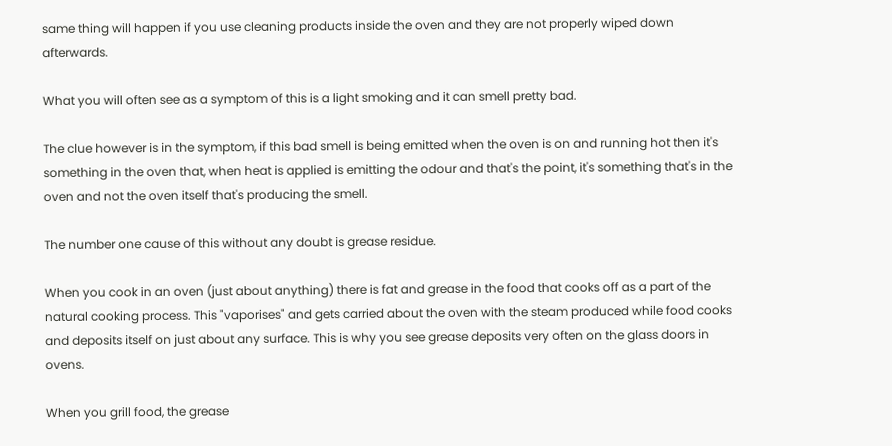same thing will happen if you use cleaning products inside the oven and they are not properly wiped down afterwards.

What you will often see as a symptom of this is a light smoking and it can smell pretty bad.

The clue however is in the symptom, if this bad smell is being emitted when the oven is on and running hot then it's something in the oven that, when heat is applied is emitting the odour and that's the point, it's something that's in the oven and not the oven itself that's producing the smell.

The number one cause of this without any doubt is grease residue.

When you cook in an oven (just about anything) there is fat and grease in the food that cooks off as a part of the natural cooking process. This "vaporises" and gets carried about the oven with the steam produced while food cooks and deposits itself on just about any surface. This is why you see grease deposits very often on the glass doors in ovens.

When you grill food, the grease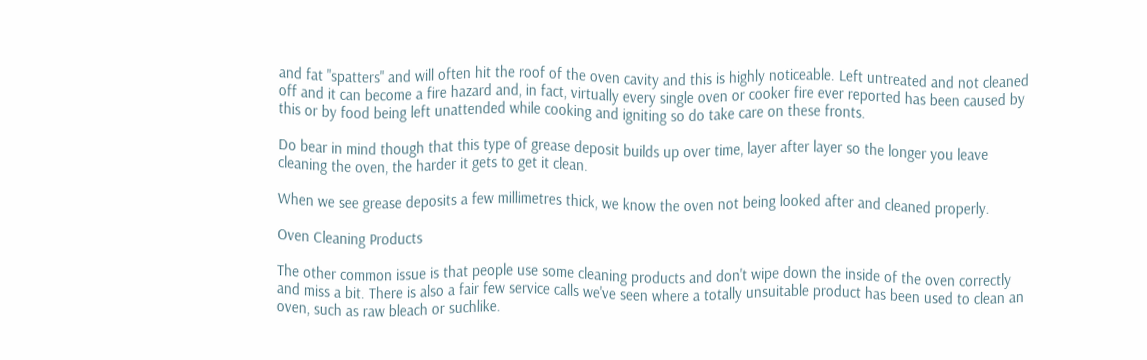and fat "spatters" and will often hit the roof of the oven cavity and this is highly noticeable. Left untreated and not cleaned off and it can become a fire hazard and, in fact, virtually every single oven or cooker fire ever reported has been caused by this or by food being left unattended while cooking and igniting so do take care on these fronts.

Do bear in mind though that this type of grease deposit builds up over time, layer after layer so the longer you leave cleaning the oven, the harder it gets to get it clean.

When we see grease deposits a few millimetres thick, we know the oven not being looked after and cleaned properly.

Oven Cleaning Products

The other common issue is that people use some cleaning products and don't wipe down the inside of the oven correctly and miss a bit. There is also a fair few service calls we've seen where a totally unsuitable product has been used to clean an oven, such as raw bleach or suchlike.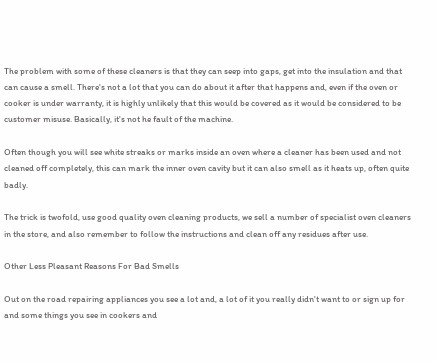The problem with some of these cleaners is that they can seep into gaps, get into the insulation and that can cause a smell. There's not a lot that you can do about it after that happens and, even if the oven or cooker is under warranty, it is highly unlikely that this would be covered as it would be considered to be customer misuse. Basically, it's not he fault of the machine.

Often though you will see white streaks or marks inside an oven where a cleaner has been used and not cleaned off completely, this can mark the inner oven cavity but it can also smell as it heats up, often quite badly.

The trick is twofold, use good quality oven cleaning products, we sell a number of specialist oven cleaners in the store, and also remember to follow the instructions and clean off any residues after use.

Other Less Pleasant Reasons For Bad Smells

Out on the road repairing appliances you see a lot and, a lot of it you really didn't want to or sign up for and some things you see in cookers and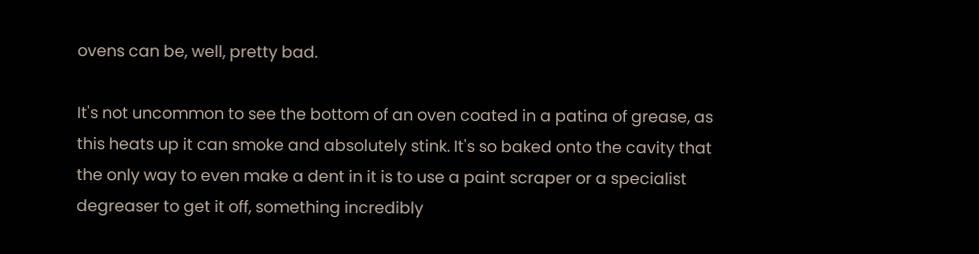ovens can be, well, pretty bad.

It's not uncommon to see the bottom of an oven coated in a patina of grease, as this heats up it can smoke and absolutely stink. It's so baked onto the cavity that the only way to even make a dent in it is to use a paint scraper or a specialist degreaser to get it off, something incredibly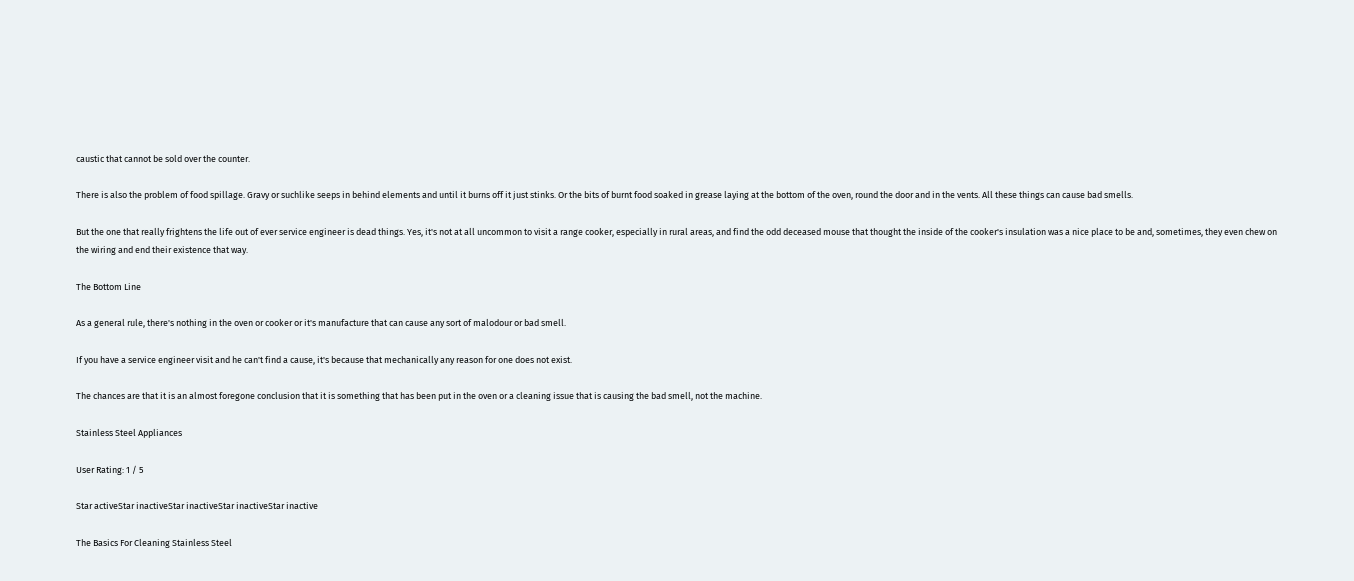caustic that cannot be sold over the counter.

There is also the problem of food spillage. Gravy or suchlike seeps in behind elements and until it burns off it just stinks. Or the bits of burnt food soaked in grease laying at the bottom of the oven, round the door and in the vents. All these things can cause bad smells.

But the one that really frightens the life out of ever service engineer is dead things. Yes, it's not at all uncommon to visit a range cooker, especially in rural areas, and find the odd deceased mouse that thought the inside of the cooker's insulation was a nice place to be and, sometimes, they even chew on the wiring and end their existence that way.

The Bottom Line

As a general rule, there's nothing in the oven or cooker or it's manufacture that can cause any sort of malodour or bad smell.

If you have a service engineer visit and he can't find a cause, it's because that mechanically any reason for one does not exist.

The chances are that it is an almost foregone conclusion that it is something that has been put in the oven or a cleaning issue that is causing the bad smell, not the machine.

Stainless Steel Appliances

User Rating: 1 / 5

Star activeStar inactiveStar inactiveStar inactiveStar inactive

The Basics For Cleaning Stainless Steel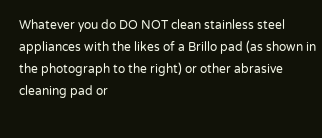Whatever you do DO NOT clean stainless steel appliances with the likes of a Brillo pad (as shown in the photograph to the right) or other abrasive cleaning pad or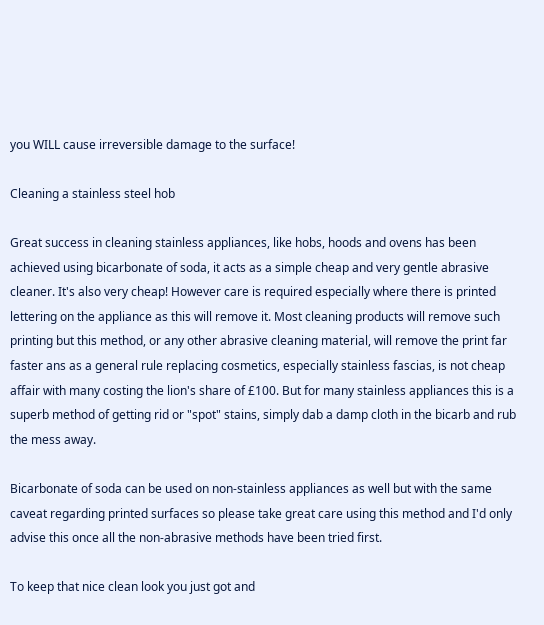you WILL cause irreversible damage to the surface!

Cleaning a stainless steel hob

Great success in cleaning stainless appliances, like hobs, hoods and ovens has been achieved using bicarbonate of soda, it acts as a simple cheap and very gentle abrasive cleaner. It's also very cheap! However care is required especially where there is printed lettering on the appliance as this will remove it. Most cleaning products will remove such printing but this method, or any other abrasive cleaning material, will remove the print far faster ans as a general rule replacing cosmetics, especially stainless fascias, is not cheap affair with many costing the lion's share of £100. But for many stainless appliances this is a superb method of getting rid or "spot" stains, simply dab a damp cloth in the bicarb and rub the mess away.

Bicarbonate of soda can be used on non-stainless appliances as well but with the same caveat regarding printed surfaces so please take great care using this method and I'd only advise this once all the non-abrasive methods have been tried first.

To keep that nice clean look you just got and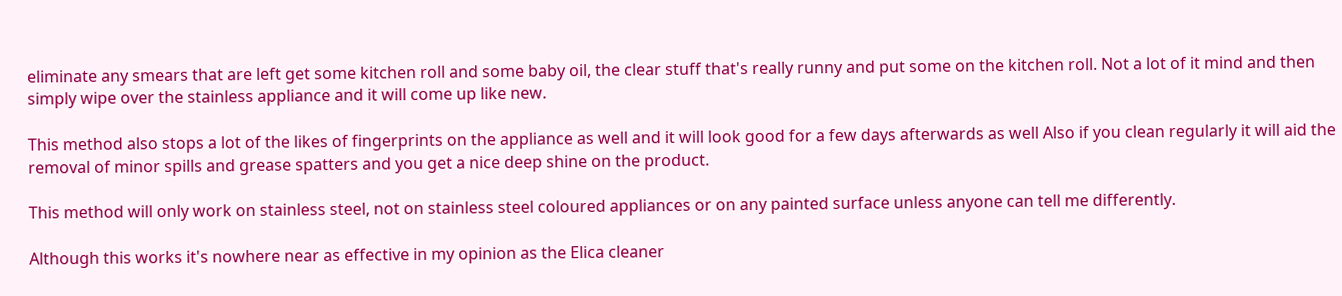eliminate any smears that are left get some kitchen roll and some baby oil, the clear stuff that's really runny and put some on the kitchen roll. Not a lot of it mind and then simply wipe over the stainless appliance and it will come up like new.

This method also stops a lot of the likes of fingerprints on the appliance as well and it will look good for a few days afterwards as well Also if you clean regularly it will aid the removal of minor spills and grease spatters and you get a nice deep shine on the product.

This method will only work on stainless steel, not on stainless steel coloured appliances or on any painted surface unless anyone can tell me differently.

Although this works it's nowhere near as effective in my opinion as the Elica cleaner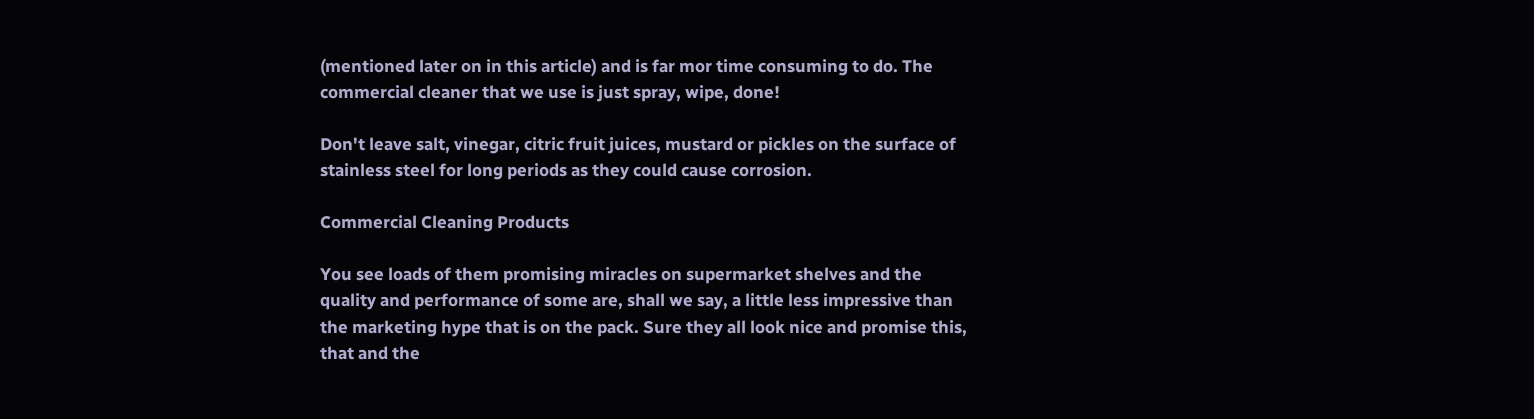(mentioned later on in this article) and is far mor time consuming to do. The commercial cleaner that we use is just spray, wipe, done!

Don't leave salt, vinegar, citric fruit juices, mustard or pickles on the surface of stainless steel for long periods as they could cause corrosion.

Commercial Cleaning Products

You see loads of them promising miracles on supermarket shelves and the quality and performance of some are, shall we say, a little less impressive than the marketing hype that is on the pack. Sure they all look nice and promise this, that and the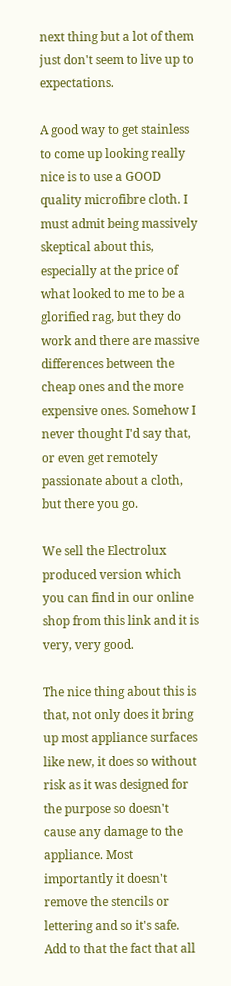next thing but a lot of them just don't seem to live up to expectations.

A good way to get stainless to come up looking really nice is to use a GOOD quality microfibre cloth. I must admit being massively skeptical about this, especially at the price of what looked to me to be a glorified rag, but they do work and there are massive differences between the cheap ones and the more expensive ones. Somehow I never thought I'd say that, or even get remotely passionate about a cloth, but there you go.

We sell the Electrolux produced version which you can find in our online shop from this link and it is very, very good.

The nice thing about this is that, not only does it bring up most appliance surfaces like new, it does so without risk as it was designed for the purpose so doesn't cause any damage to the appliance. Most importantly it doesn't remove the stencils or lettering and so it's safe. Add to that the fact that all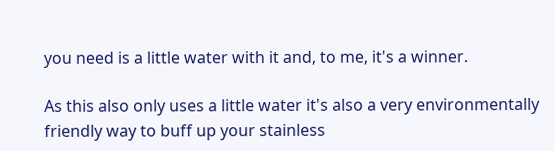you need is a little water with it and, to me, it's a winner.

As this also only uses a little water it's also a very environmentally friendly way to buff up your stainless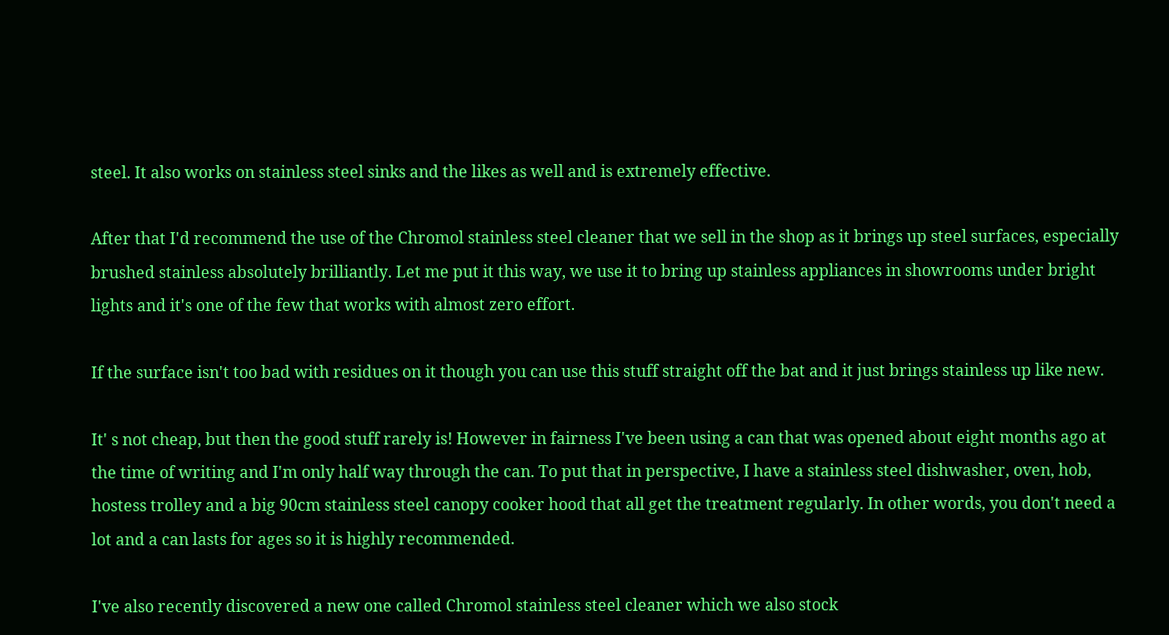steel. It also works on stainless steel sinks and the likes as well and is extremely effective.

After that I'd recommend the use of the Chromol stainless steel cleaner that we sell in the shop as it brings up steel surfaces, especially brushed stainless absolutely brilliantly. Let me put it this way, we use it to bring up stainless appliances in showrooms under bright lights and it's one of the few that works with almost zero effort.

If the surface isn't too bad with residues on it though you can use this stuff straight off the bat and it just brings stainless up like new.

It' s not cheap, but then the good stuff rarely is! However in fairness I've been using a can that was opened about eight months ago at the time of writing and I'm only half way through the can. To put that in perspective, I have a stainless steel dishwasher, oven, hob, hostess trolley and a big 90cm stainless steel canopy cooker hood that all get the treatment regularly. In other words, you don't need a lot and a can lasts for ages so it is highly recommended.

I've also recently discovered a new one called Chromol stainless steel cleaner which we also stock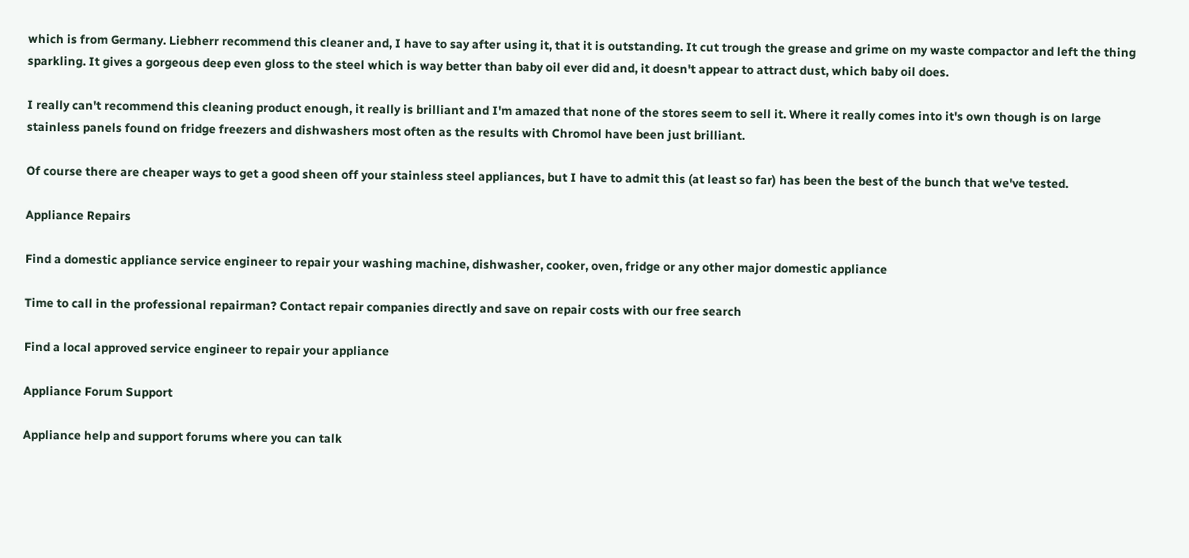which is from Germany. Liebherr recommend this cleaner and, I have to say after using it, that it is outstanding. It cut trough the grease and grime on my waste compactor and left the thing sparkling. It gives a gorgeous deep even gloss to the steel which is way better than baby oil ever did and, it doesn't appear to attract dust, which baby oil does.

I really can't recommend this cleaning product enough, it really is brilliant and I'm amazed that none of the stores seem to sell it. Where it really comes into it's own though is on large stainless panels found on fridge freezers and dishwashers most often as the results with Chromol have been just brilliant.

Of course there are cheaper ways to get a good sheen off your stainless steel appliances, but I have to admit this (at least so far) has been the best of the bunch that we've tested.

Appliance Repairs

Find a domestic appliance service engineer to repair your washing machine, dishwasher, cooker, oven, fridge or any other major domestic appliance

Time to call in the professional repairman? Contact repair companies directly and save on repair costs with our free search

Find a local approved service engineer to repair your appliance

Appliance Forum Support

Appliance help and support forums where you can talk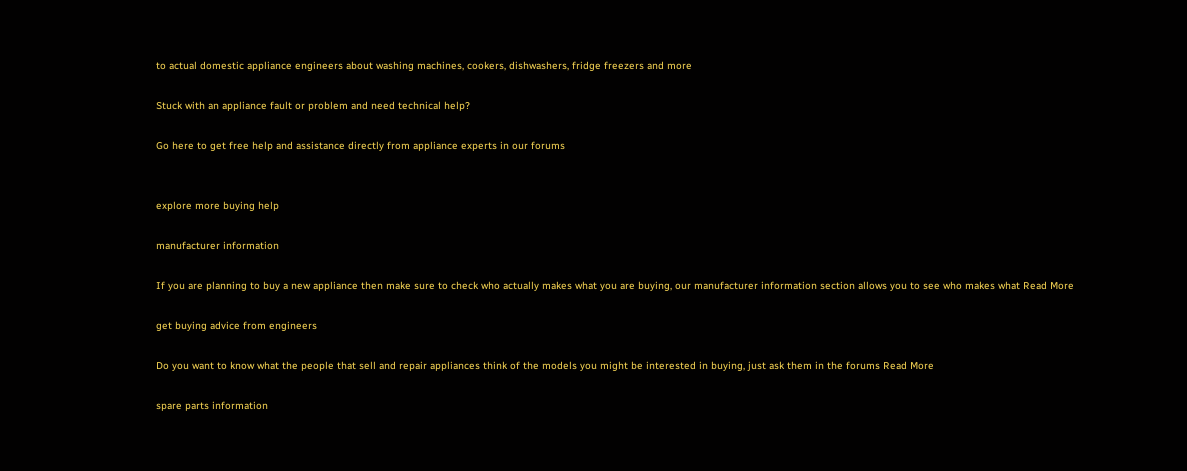to actual domestic appliance engineers about washing machines, cookers, dishwashers, fridge freezers and more

Stuck with an appliance fault or problem and need technical help?

Go here to get free help and assistance directly from appliance experts in our forums


explore more buying help

manufacturer information

If you are planning to buy a new appliance then make sure to check who actually makes what you are buying, our manufacturer information section allows you to see who makes what Read More

get buying advice from engineers

Do you want to know what the people that sell and repair appliances think of the models you might be interested in buying, just ask them in the forums Read More

spare parts information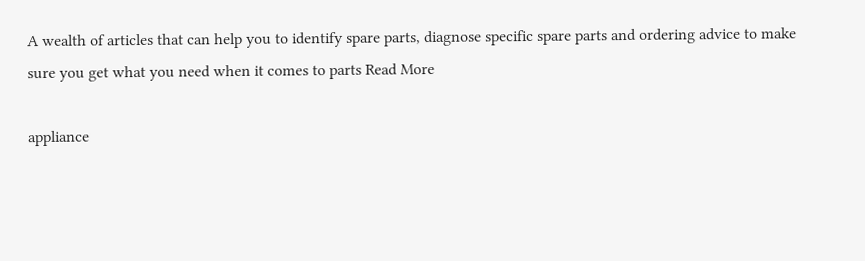A wealth of articles that can help you to identify spare parts, diagnose specific spare parts and ordering advice to make sure you get what you need when it comes to parts Read More

appliance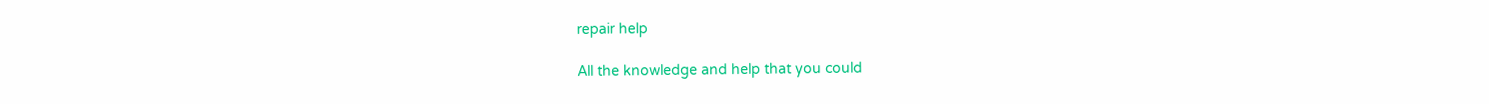repair help

All the knowledge and help that you could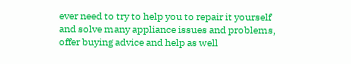ever need to try to help you to repair it yourself and solve many appliance issues and problems, offer buying advice and help as well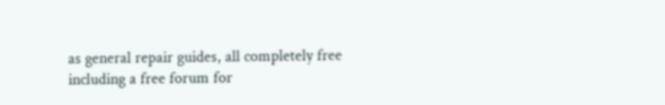as general repair guides, all completely free including a free forum for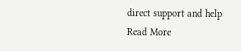direct support and help Read More